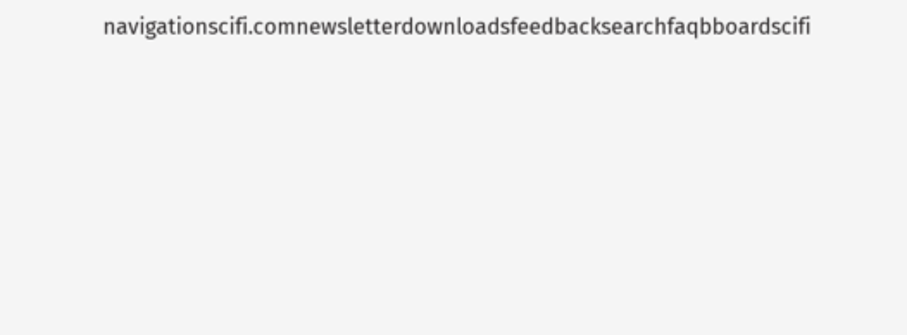navigationscifi.comnewsletterdownloadsfeedbacksearchfaqbboardscifi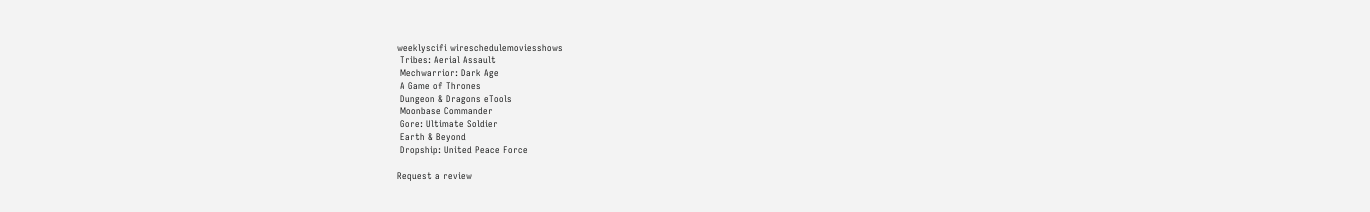weeklyscifi wireschedulemoviesshows
 Tribes: Aerial Assault
 Mechwarrior: Dark Age
 A Game of Thrones
 Dungeon & Dragons eTools
 Moonbase Commander
 Gore: Ultimate Soldier
 Earth & Beyond
 Dropship: United Peace Force

Request a review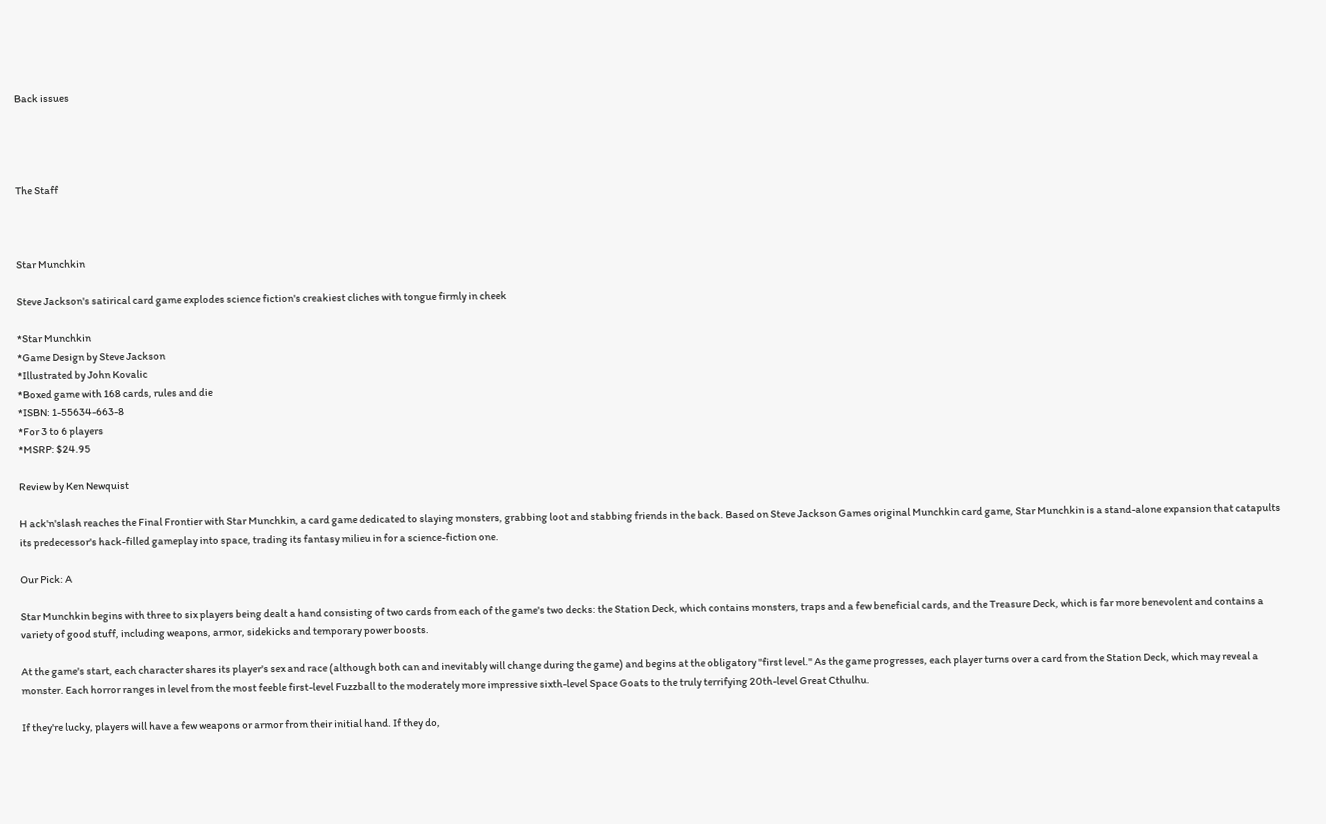Back issues




The Staff



Star Munchkin

Steve Jackson's satirical card game explodes science fiction's creakiest cliches with tongue firmly in cheek

*Star Munchkin
*Game Design by Steve Jackson
*Illustrated by John Kovalic
*Boxed game with 168 cards, rules and die
*ISBN: 1-55634-663-8
*For 3 to 6 players
*MSRP: $24.95

Review by Ken Newquist

H ack'n'slash reaches the Final Frontier with Star Munchkin, a card game dedicated to slaying monsters, grabbing loot and stabbing friends in the back. Based on Steve Jackson Games original Munchkin card game, Star Munchkin is a stand-alone expansion that catapults its predecessor's hack-filled gameplay into space, trading its fantasy milieu in for a science-fiction one.

Our Pick: A

Star Munchkin begins with three to six players being dealt a hand consisting of two cards from each of the game's two decks: the Station Deck, which contains monsters, traps and a few beneficial cards, and the Treasure Deck, which is far more benevolent and contains a variety of good stuff, including weapons, armor, sidekicks and temporary power boosts.

At the game's start, each character shares its player's sex and race (although both can and inevitably will change during the game) and begins at the obligatory "first level." As the game progresses, each player turns over a card from the Station Deck, which may reveal a monster. Each horror ranges in level from the most feeble first-level Fuzzball to the moderately more impressive sixth-level Space Goats to the truly terrifying 20th-level Great Cthulhu.

If they're lucky, players will have a few weapons or armor from their initial hand. If they do,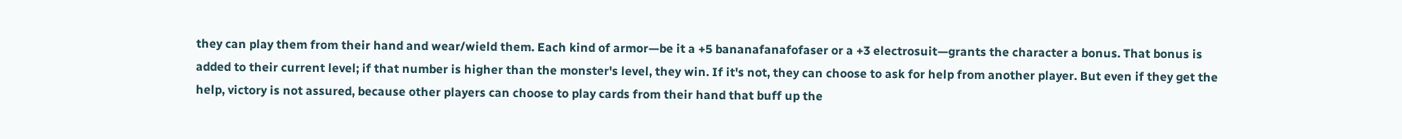they can play them from their hand and wear/wield them. Each kind of armor—be it a +5 bananafanafofaser or a +3 electrosuit—grants the character a bonus. That bonus is added to their current level; if that number is higher than the monster's level, they win. If it's not, they can choose to ask for help from another player. But even if they get the help, victory is not assured, because other players can choose to play cards from their hand that buff up the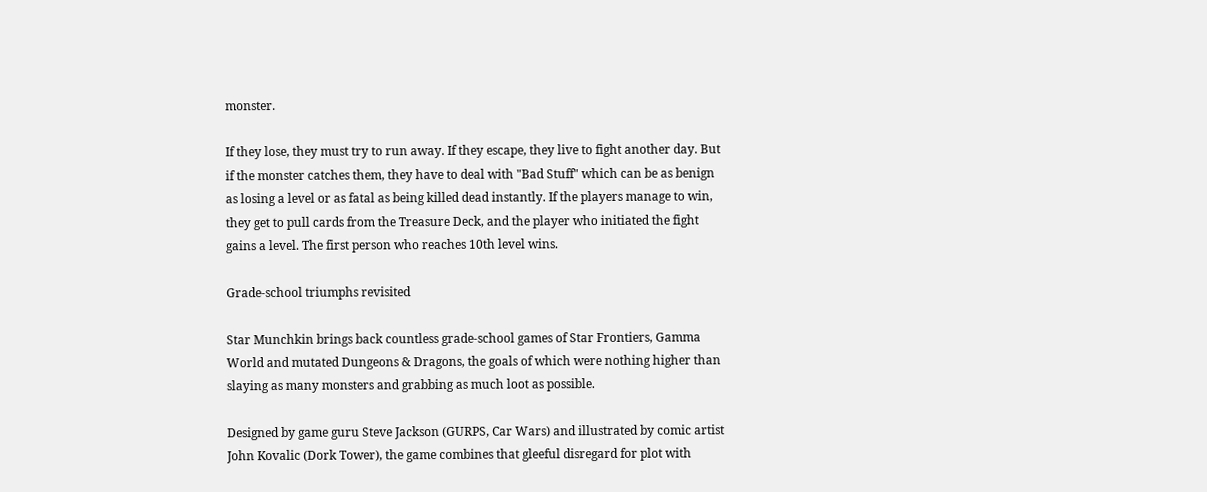monster.

If they lose, they must try to run away. If they escape, they live to fight another day. But if the monster catches them, they have to deal with "Bad Stuff" which can be as benign as losing a level or as fatal as being killed dead instantly. If the players manage to win, they get to pull cards from the Treasure Deck, and the player who initiated the fight gains a level. The first person who reaches 10th level wins.

Grade-school triumphs revisited

Star Munchkin brings back countless grade-school games of Star Frontiers, Gamma World and mutated Dungeons & Dragons, the goals of which were nothing higher than slaying as many monsters and grabbing as much loot as possible.

Designed by game guru Steve Jackson (GURPS, Car Wars) and illustrated by comic artist John Kovalic (Dork Tower), the game combines that gleeful disregard for plot with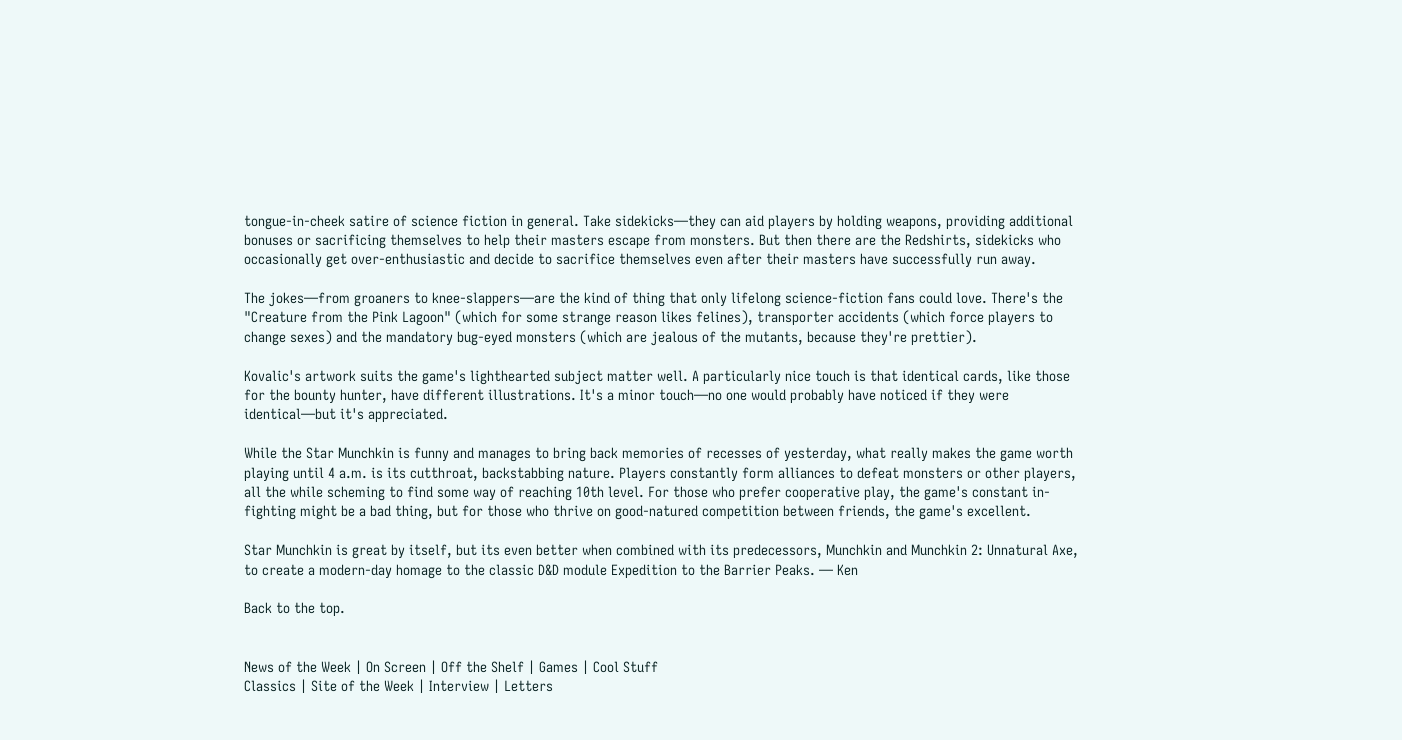tongue-in-cheek satire of science fiction in general. Take sidekicks—they can aid players by holding weapons, providing additional bonuses or sacrificing themselves to help their masters escape from monsters. But then there are the Redshirts, sidekicks who occasionally get over-enthusiastic and decide to sacrifice themselves even after their masters have successfully run away.

The jokes—from groaners to knee-slappers—are the kind of thing that only lifelong science-fiction fans could love. There's the "Creature from the Pink Lagoon" (which for some strange reason likes felines), transporter accidents (which force players to change sexes) and the mandatory bug-eyed monsters (which are jealous of the mutants, because they're prettier).

Kovalic's artwork suits the game's lighthearted subject matter well. A particularly nice touch is that identical cards, like those for the bounty hunter, have different illustrations. It's a minor touch—no one would probably have noticed if they were identical—but it's appreciated.

While the Star Munchkin is funny and manages to bring back memories of recesses of yesterday, what really makes the game worth playing until 4 a.m. is its cutthroat, backstabbing nature. Players constantly form alliances to defeat monsters or other players, all the while scheming to find some way of reaching 10th level. For those who prefer cooperative play, the game's constant in-fighting might be a bad thing, but for those who thrive on good-natured competition between friends, the game's excellent.

Star Munchkin is great by itself, but its even better when combined with its predecessors, Munchkin and Munchkin 2: Unnatural Axe, to create a modern-day homage to the classic D&D module Expedition to the Barrier Peaks. — Ken

Back to the top.


News of the Week | On Screen | Off the Shelf | Games | Cool Stuff
Classics | Site of the Week | Interview | Letters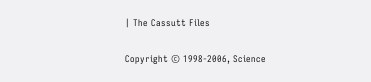| The Cassutt Files

Copyright © 1998-2006, Science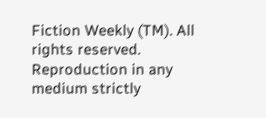Fiction Weekly (TM). All rights reserved. Reproduction in any medium strictly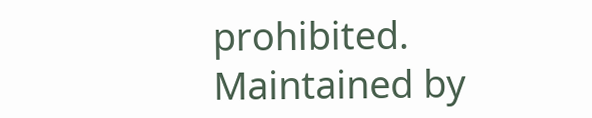prohibited. Maintained by